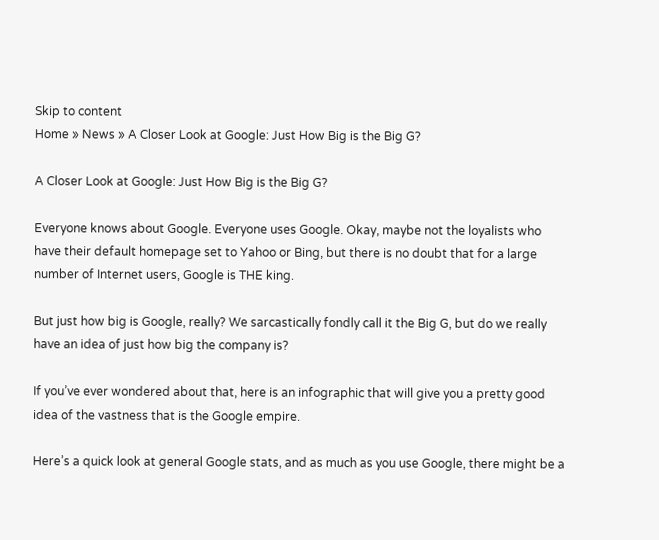Skip to content
Home » News » A Closer Look at Google: Just How Big is the Big G?

A Closer Look at Google: Just How Big is the Big G?

Everyone knows about Google. Everyone uses Google. Okay, maybe not the loyalists who have their default homepage set to Yahoo or Bing, but there is no doubt that for a large number of Internet users, Google is THE king.

But just how big is Google, really? We sarcastically fondly call it the Big G, but do we really have an idea of just how big the company is?

If you’ve ever wondered about that, here is an infographic that will give you a pretty good idea of the vastness that is the Google empire.

Here’s a quick look at general Google stats, and as much as you use Google, there might be a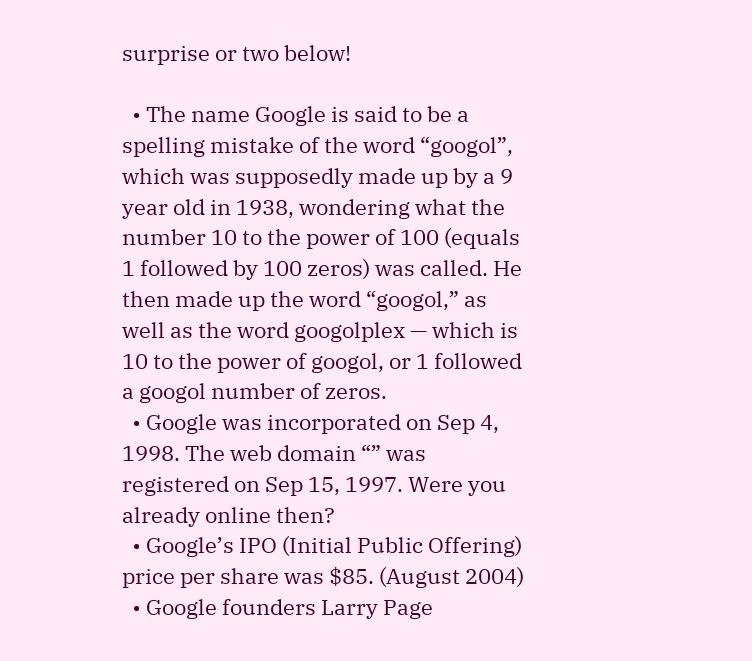surprise or two below!

  • The name Google is said to be a spelling mistake of the word “googol”, which was supposedly made up by a 9 year old in 1938, wondering what the number 10 to the power of 100 (equals 1 followed by 100 zeros) was called. He then made up the word “googol,” as well as the word googolplex — which is 10 to the power of googol, or 1 followed a googol number of zeros.
  • Google was incorporated on Sep 4, 1998. The web domain “” was registered on Sep 15, 1997. Were you already online then?
  • Google’s IPO (Initial Public Offering) price per share was $85. (August 2004)
  • Google founders Larry Page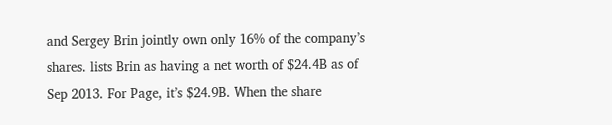and Sergey Brin jointly own only 16% of the company’s shares. lists Brin as having a net worth of $24.4B as of Sep 2013. For Page, it’s $24.9B. When the share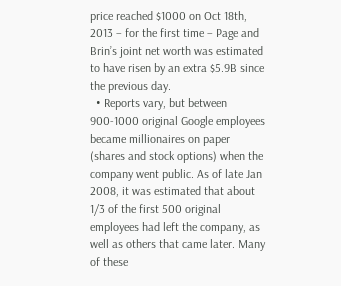price reached $1000 on Oct 18th, 2013 – for the first time – Page and Brin’s joint net worth was estimated to have risen by an extra $5.9B since the previous day.
  • Reports vary, but between 900-1000 original Google employees became millionaires on paper (shares and stock options) when the company went public. As of late Jan 2008, it was estimated that about 1/3 of the first 500 original employees had left the company, as well as others that came later. Many of these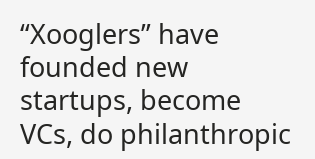“Xooglers” have founded new startups, become VCs, do philanthropic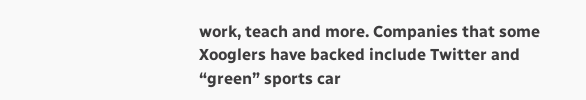work, teach and more. Companies that some Xooglers have backed include Twitter and “green” sports car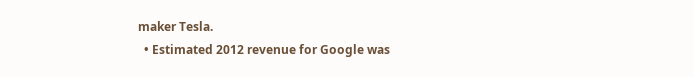maker Tesla.
  • Estimated 2012 revenue for Google was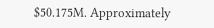$50.175M. Approximately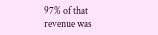97% of that revenue was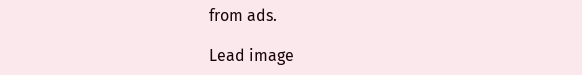from ads.

Lead image